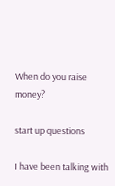When do you raise money?

start up questions

I have been talking with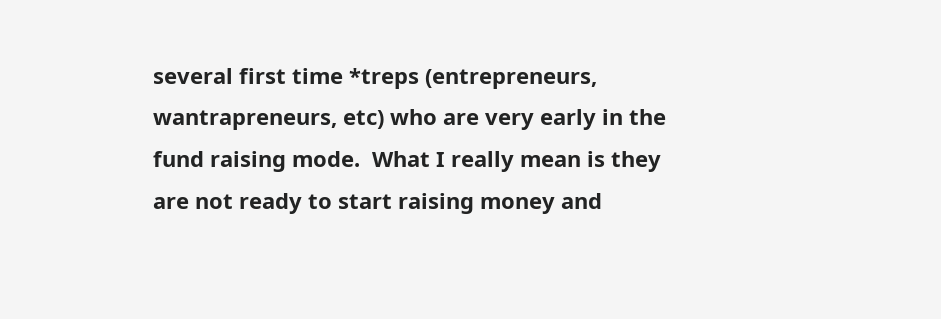several first time *treps (entrepreneurs, wantrapreneurs, etc) who are very early in the fund raising mode.  What I really mean is they are not ready to start raising money and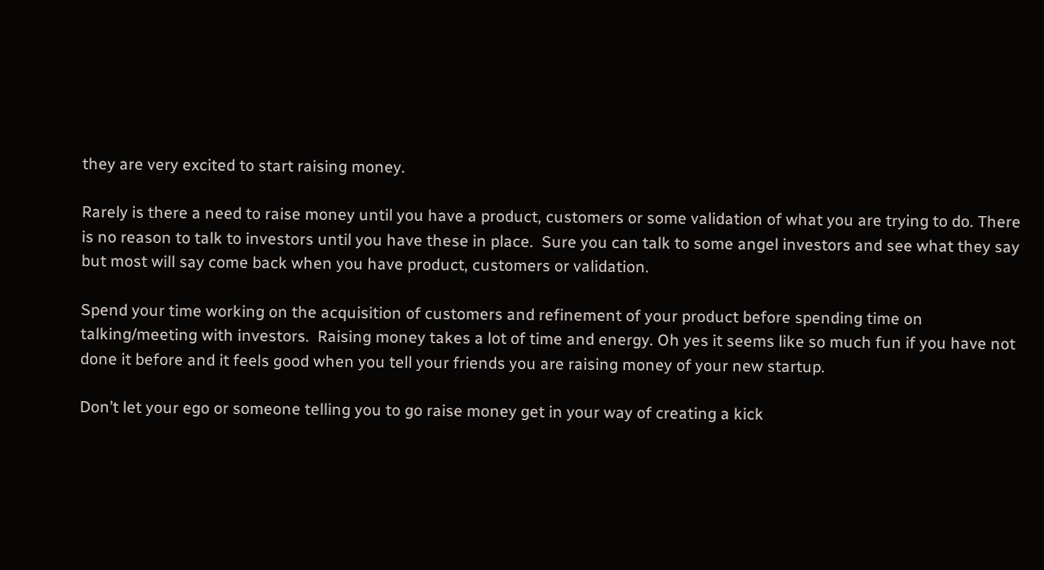they are very excited to start raising money.

Rarely is there a need to raise money until you have a product, customers or some validation of what you are trying to do. There is no reason to talk to investors until you have these in place.  Sure you can talk to some angel investors and see what they say but most will say come back when you have product, customers or validation.

Spend your time working on the acquisition of customers and refinement of your product before spending time on talking/meeting with investors.  Raising money takes a lot of time and energy. Oh yes it seems like so much fun if you have not done it before and it feels good when you tell your friends you are raising money of your new startup.

Don’t let your ego or someone telling you to go raise money get in your way of creating a kick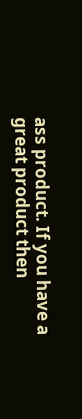ass product. If you have a great product then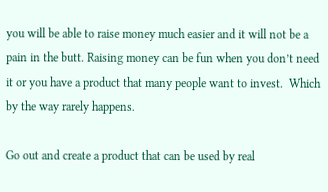you will be able to raise money much easier and it will not be a pain in the butt. Raising money can be fun when you don’t need it or you have a product that many people want to invest.  Which by the way rarely happens.

Go out and create a product that can be used by real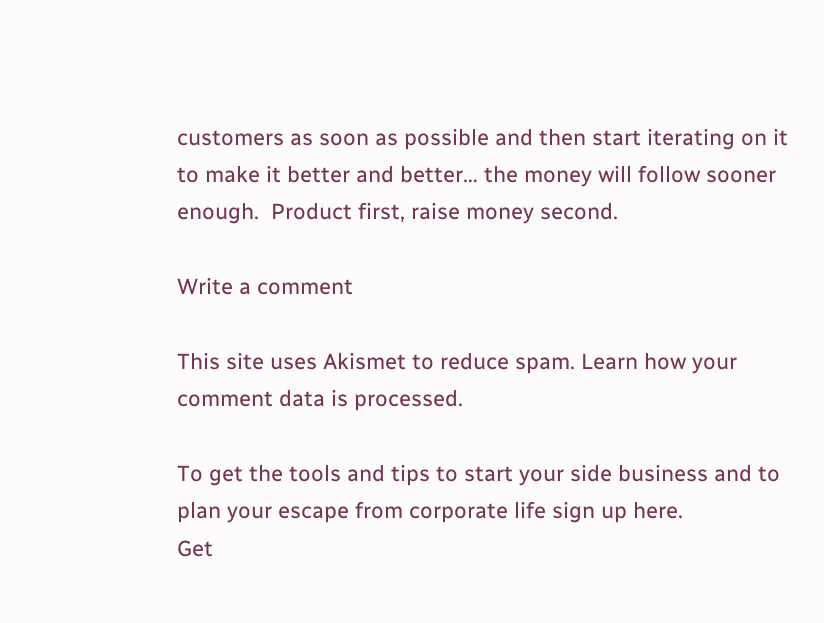customers as soon as possible and then start iterating on it to make it better and better… the money will follow sooner enough.  Product first, raise money second.

Write a comment

This site uses Akismet to reduce spam. Learn how your comment data is processed.

To get the tools and tips to start your side business and to plan your escape from corporate life sign up here.
Get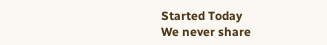Started Today
We never share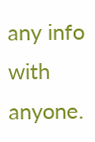any info with anyone.